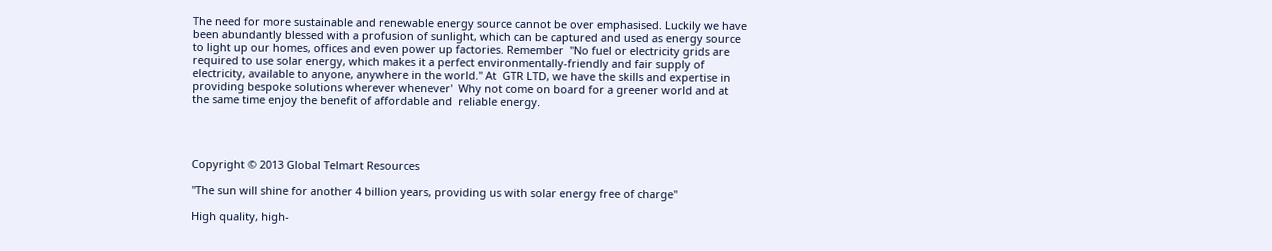The need for more sustainable and renewable energy source cannot be over emphasised. Luckily we have been abundantly blessed with a profusion of sunlight, which can be captured and used as energy source to light up our homes, offices and even power up factories. Remember  "No fuel or electricity grids are required to use solar energy, which makes it a perfect environmentally-friendly and fair supply of electricity, available to anyone, anywhere in the world." At  GTR LTD, we have the skills and expertise in providing bespoke solutions wherever whenever'  Why not come on board for a greener world and at the same time enjoy the benefit of affordable and  reliable energy.




Copyright © 2013 Global Telmart Resources

"The sun will shine for another 4 billion years, providing us with solar energy free of charge"

High quality, high-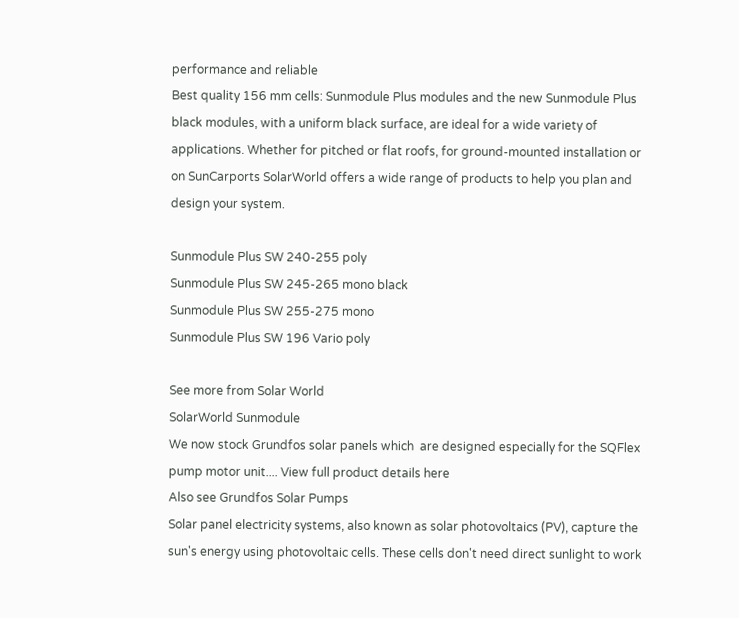performance and reliable
Best quality 156 mm cells: Sunmodule Plus modules and the new Sunmodule Plus black modules, with a uniform black surface, are ideal for a wide variety of applications. Whether for pitched or flat roofs, for ground-mounted installation or on SunCarports SolarWorld offers a wide range of products to help you plan and design your system.

Sunmodule Plus SW 240-255 poly
Sunmodule Plus SW 245-265 mono black
Sunmodule Plus SW 255-275 mono
Sunmodule Plus SW 196 Vario poly

See more from Solar World
SolarWorld Sunmodule
We now stock Grundfos solar panels which  are designed especially for the SQFlex pump motor unit.... View full product details here
Also see Grundfos Solar Pumps
Solar panel electricity systems, also known as solar photovoltaics (PV), capture the sun's energy using photovoltaic cells. These cells don't need direct sunlight to work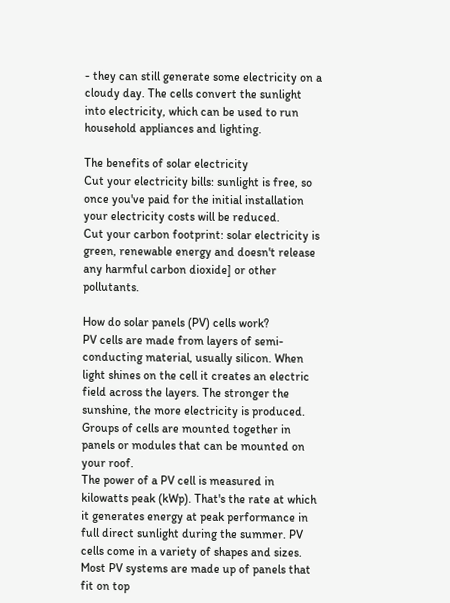- they can still generate some electricity on a cloudy day. The cells convert the sunlight into electricity, which can be used to run household appliances and lighting.

The benefits of solar electricity
Cut your electricity bills: sunlight is free, so once you've paid for the initial installation your electricity costs will be reduced.
Cut your carbon footprint: solar electricity is green, renewable energy and doesn't release any harmful carbon dioxide] or other pollutants.

How do solar panels (PV) cells work?
PV cells are made from layers of semi-conducting material, usually silicon. When light shines on the cell it creates an electric field across the layers. The stronger the sunshine, the more electricity is produced. Groups of cells are mounted together in panels or modules that can be mounted on your roof.
The power of a PV cell is measured in kilowatts peak (kWp). That's the rate at which it generates energy at peak performance in full direct sunlight during the summer. PV cells come in a variety of shapes and sizes. Most PV systems are made up of panels that fit on top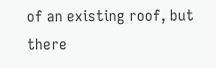of an existing roof, but there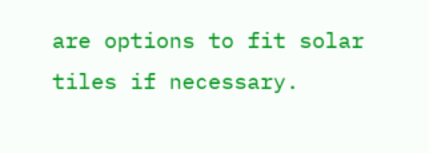are options to fit solar tiles if necessary.